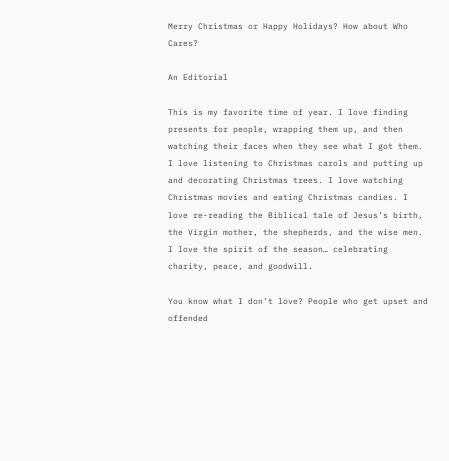Merry Christmas or Happy Holidays? How about Who Cares?

An Editorial

This is my favorite time of year. I love finding presents for people, wrapping them up, and then watching their faces when they see what I got them. I love listening to Christmas carols and putting up and decorating Christmas trees. I love watching Christmas movies and eating Christmas candies. I love re-reading the Biblical tale of Jesus’s birth, the Virgin mother, the shepherds, and the wise men. I love the spirit of the season… celebrating charity, peace, and goodwill.

You know what I don’t love? People who get upset and offended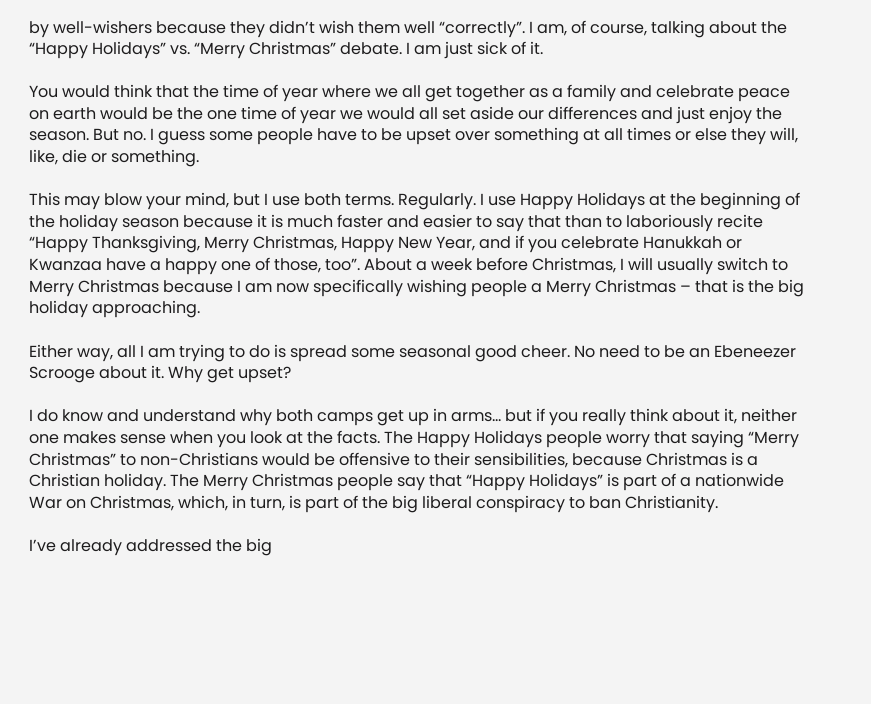by well-wishers because they didn’t wish them well “correctly”. I am, of course, talking about the “Happy Holidays” vs. “Merry Christmas” debate. I am just sick of it.

You would think that the time of year where we all get together as a family and celebrate peace on earth would be the one time of year we would all set aside our differences and just enjoy the season. But no. I guess some people have to be upset over something at all times or else they will, like, die or something.

This may blow your mind, but I use both terms. Regularly. I use Happy Holidays at the beginning of the holiday season because it is much faster and easier to say that than to laboriously recite “Happy Thanksgiving, Merry Christmas, Happy New Year, and if you celebrate Hanukkah or Kwanzaa have a happy one of those, too”. About a week before Christmas, I will usually switch to Merry Christmas because I am now specifically wishing people a Merry Christmas – that is the big holiday approaching.

Either way, all I am trying to do is spread some seasonal good cheer. No need to be an Ebeneezer Scrooge about it. Why get upset?

I do know and understand why both camps get up in arms… but if you really think about it, neither one makes sense when you look at the facts. The Happy Holidays people worry that saying “Merry Christmas” to non-Christians would be offensive to their sensibilities, because Christmas is a Christian holiday. The Merry Christmas people say that “Happy Holidays” is part of a nationwide War on Christmas, which, in turn, is part of the big liberal conspiracy to ban Christianity.

I’ve already addressed the big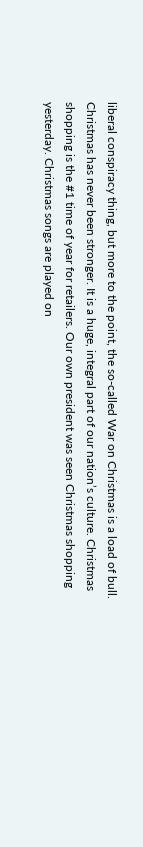liberal conspiracy thing, but more to the point, the so-called War on Christmas is a load of bull. Christmas has never been stronger. It is a huge, integral part of our nation’s culture. Christmas shopping is the #1 time of year for retailers. Our own president was seen Christmas shopping yesterday. Christmas songs are played on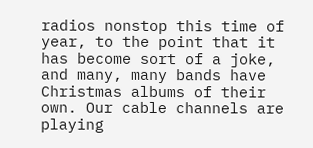radios nonstop this time of year, to the point that it has become sort of a joke, and many, many bands have Christmas albums of their own. Our cable channels are playing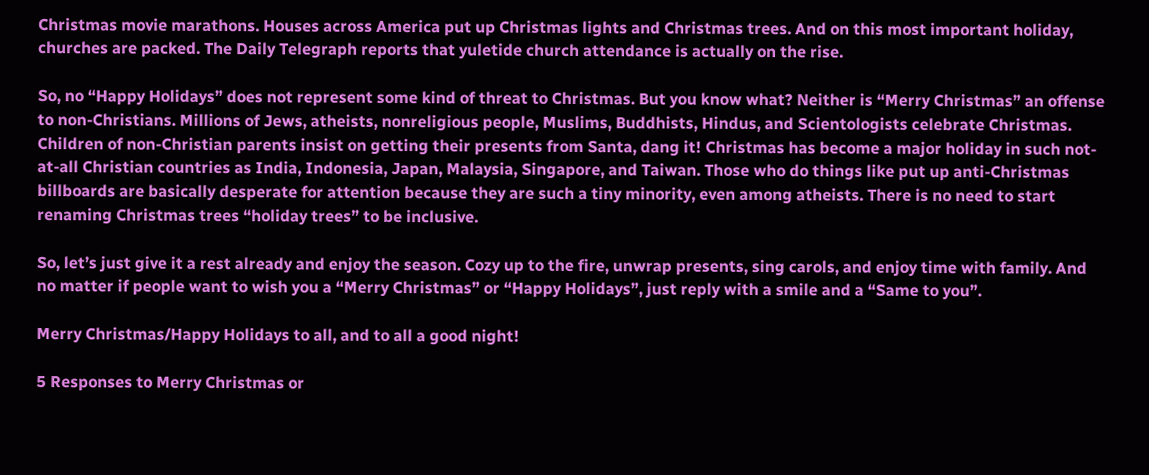Christmas movie marathons. Houses across America put up Christmas lights and Christmas trees. And on this most important holiday, churches are packed. The Daily Telegraph reports that yuletide church attendance is actually on the rise.

So, no “Happy Holidays” does not represent some kind of threat to Christmas. But you know what? Neither is “Merry Christmas” an offense to non-Christians. Millions of Jews, atheists, nonreligious people, Muslims, Buddhists, Hindus, and Scientologists celebrate Christmas. Children of non-Christian parents insist on getting their presents from Santa, dang it! Christmas has become a major holiday in such not-at-all Christian countries as India, Indonesia, Japan, Malaysia, Singapore, and Taiwan. Those who do things like put up anti-Christmas billboards are basically desperate for attention because they are such a tiny minority, even among atheists. There is no need to start renaming Christmas trees “holiday trees” to be inclusive.

So, let’s just give it a rest already and enjoy the season. Cozy up to the fire, unwrap presents, sing carols, and enjoy time with family. And no matter if people want to wish you a “Merry Christmas” or “Happy Holidays”, just reply with a smile and a “Same to you”.

Merry Christmas/Happy Holidays to all, and to all a good night!

5 Responses to Merry Christmas or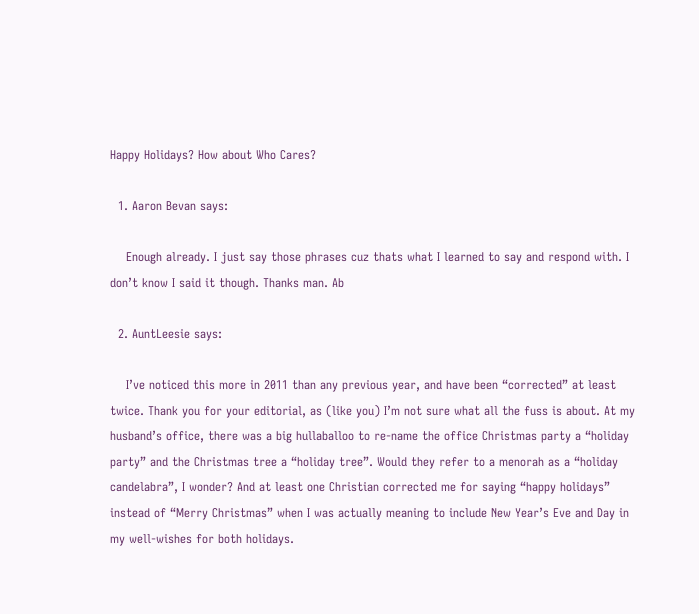Happy Holidays? How about Who Cares?

  1. Aaron Bevan says:

    Enough already. I just say those phrases cuz thats what I learned to say and respond with. I don’t know I said it though. Thanks man. Ab

  2. AuntLeesie says:

    I’ve noticed this more in 2011 than any previous year, and have been “corrected” at least twice. Thank you for your editorial, as (like you) I’m not sure what all the fuss is about. At my husband’s office, there was a big hullaballoo to re-name the office Christmas party a “holiday party” and the Christmas tree a “holiday tree”. Would they refer to a menorah as a “holiday candelabra”, I wonder? And at least one Christian corrected me for saying “happy holidays” instead of “Merry Christmas” when I was actually meaning to include New Year’s Eve and Day in my well-wishes for both holidays.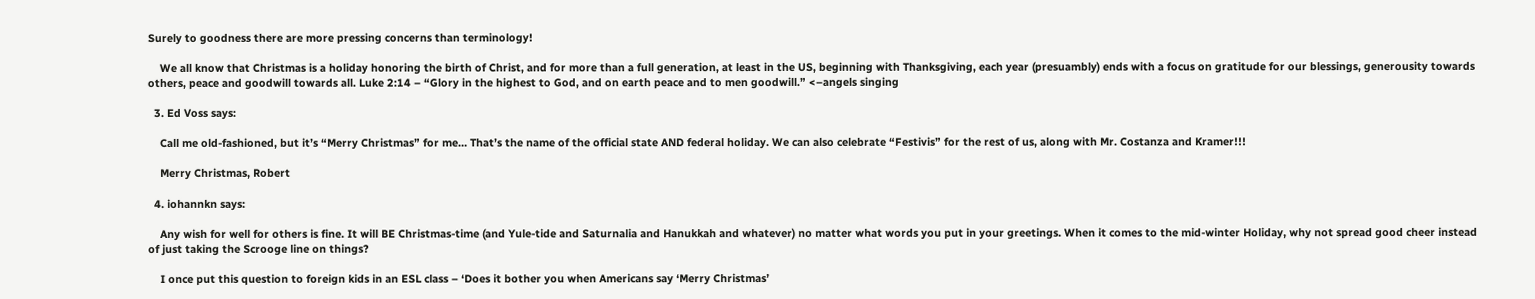Surely to goodness there are more pressing concerns than terminology!

    We all know that Christmas is a holiday honoring the birth of Christ, and for more than a full generation, at least in the US, beginning with Thanksgiving, each year (presuambly) ends with a focus on gratitude for our blessings, generousity towards others, peace and goodwill towards all. Luke 2:14 – “Glory in the highest to God, and on earth peace and to men goodwill.” <–angels singing

  3. Ed Voss says:

    Call me old-fashioned, but it’s “Merry Christmas” for me… That’s the name of the official state AND federal holiday. We can also celebrate “Festivis” for the rest of us, along with Mr. Costanza and Kramer!!!

    Merry Christmas, Robert

  4. iohannkn says:

    Any wish for well for others is fine. It will BE Christmas-time (and Yule-tide and Saturnalia and Hanukkah and whatever) no matter what words you put in your greetings. When it comes to the mid-winter Holiday, why not spread good cheer instead of just taking the Scrooge line on things?

    I once put this question to foreign kids in an ESL class – ‘Does it bother you when Americans say ‘Merry Christmas’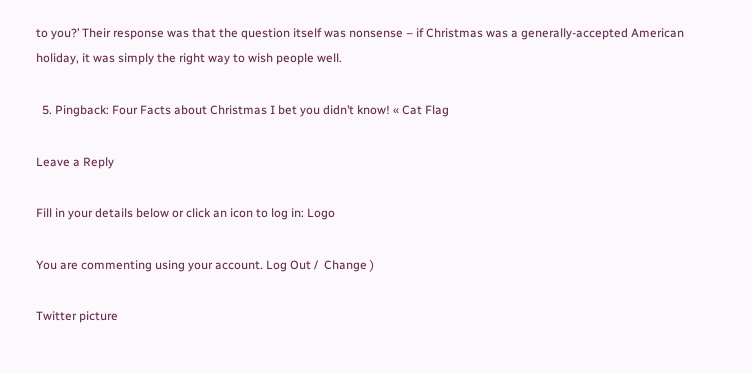to you?’ Their response was that the question itself was nonsense – if Christmas was a generally-accepted American holiday, it was simply the right way to wish people well.

  5. Pingback: Four Facts about Christmas I bet you didn’t know! « Cat Flag

Leave a Reply

Fill in your details below or click an icon to log in: Logo

You are commenting using your account. Log Out /  Change )

Twitter picture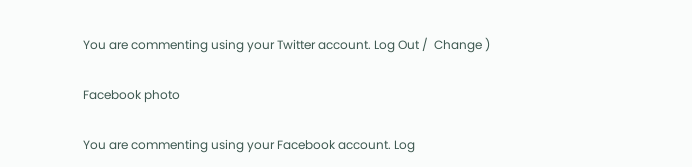You are commenting using your Twitter account. Log Out /  Change )

Facebook photo

You are commenting using your Facebook account. Log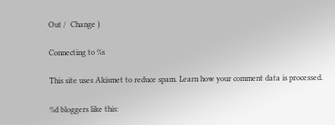Out /  Change )

Connecting to %s

This site uses Akismet to reduce spam. Learn how your comment data is processed.

%d bloggers like this: